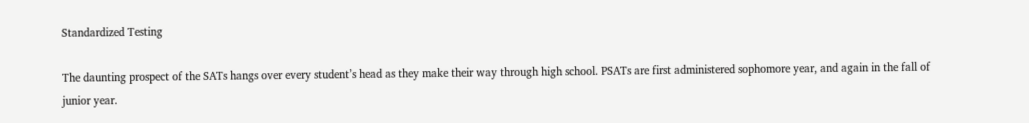Standardized Testing

The daunting prospect of the SATs hangs over every student’s head as they make their way through high school. PSATs are first administered sophomore year, and again in the fall of junior year.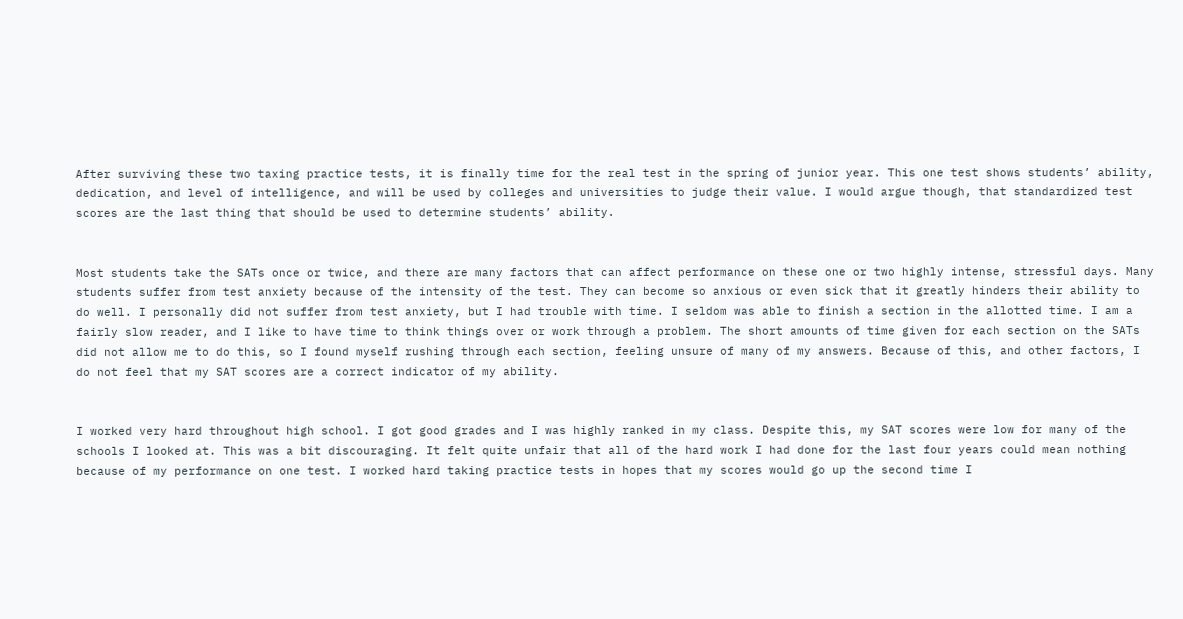After surviving these two taxing practice tests, it is finally time for the real test in the spring of junior year. This one test shows students’ ability, dedication, and level of intelligence, and will be used by colleges and universities to judge their value. I would argue though, that standardized test scores are the last thing that should be used to determine students’ ability.


Most students take the SATs once or twice, and there are many factors that can affect performance on these one or two highly intense, stressful days. Many students suffer from test anxiety because of the intensity of the test. They can become so anxious or even sick that it greatly hinders their ability to do well. I personally did not suffer from test anxiety, but I had trouble with time. I seldom was able to finish a section in the allotted time. I am a fairly slow reader, and I like to have time to think things over or work through a problem. The short amounts of time given for each section on the SATs did not allow me to do this, so I found myself rushing through each section, feeling unsure of many of my answers. Because of this, and other factors, I do not feel that my SAT scores are a correct indicator of my ability.


I worked very hard throughout high school. I got good grades and I was highly ranked in my class. Despite this, my SAT scores were low for many of the schools I looked at. This was a bit discouraging. It felt quite unfair that all of the hard work I had done for the last four years could mean nothing because of my performance on one test. I worked hard taking practice tests in hopes that my scores would go up the second time I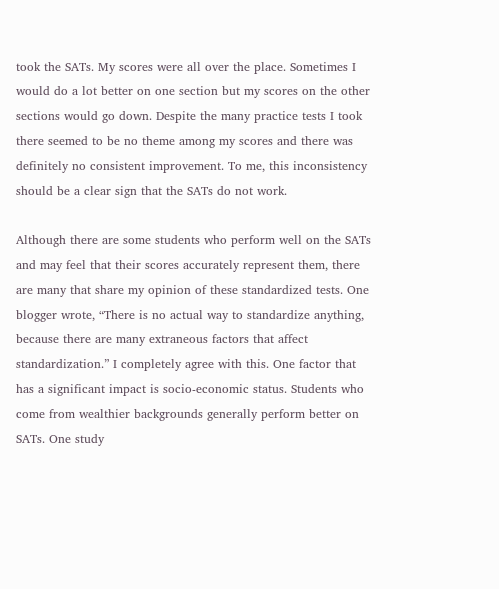took the SATs. My scores were all over the place. Sometimes I would do a lot better on one section but my scores on the other sections would go down. Despite the many practice tests I took there seemed to be no theme among my scores and there was definitely no consistent improvement. To me, this inconsistency should be a clear sign that the SATs do not work.

Although there are some students who perform well on the SATs and may feel that their scores accurately represent them, there are many that share my opinion of these standardized tests. One blogger wrote, “There is no actual way to standardize anything, because there are many extraneous factors that affect standardization.” I completely agree with this. One factor that has a significant impact is socio-economic status. Students who come from wealthier backgrounds generally perform better on SATs. One study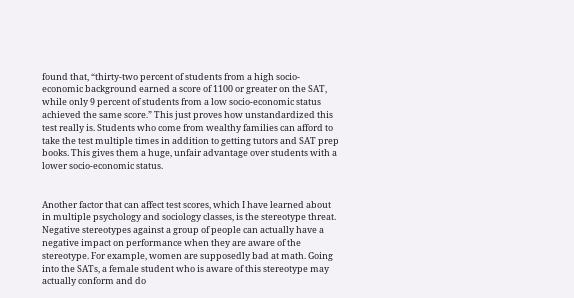found that, “thirty-two percent of students from a high socio-economic background earned a score of 1100 or greater on the SAT, while only 9 percent of students from a low socio-economic status achieved the same score.” This just proves how unstandardized this test really is. Students who come from wealthy families can afford to take the test multiple times in addition to getting tutors and SAT prep books. This gives them a huge, unfair advantage over students with a lower socio-economic status.


Another factor that can affect test scores, which I have learned about in multiple psychology and sociology classes, is the stereotype threat. Negative stereotypes against a group of people can actually have a negative impact on performance when they are aware of the stereotype. For example, women are supposedly bad at math. Going into the SATs, a female student who is aware of this stereotype may actually conform and do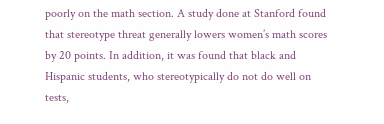poorly on the math section. A study done at Stanford found that stereotype threat generally lowers women’s math scores by 20 points. In addition, it was found that black and Hispanic students, who stereotypically do not do well on tests,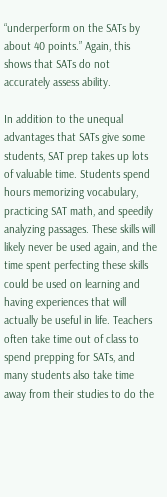“underperform on the SATs by about 40 points.” Again, this shows that SATs do not accurately assess ability.

In addition to the unequal advantages that SATs give some students, SAT prep takes up lots of valuable time. Students spend hours memorizing vocabulary, practicing SAT math, and speedily analyzing passages. These skills will likely never be used again, and the time spent perfecting these skills could be used on learning and having experiences that will actually be useful in life. Teachers often take time out of class to spend prepping for SATs, and many students also take time away from their studies to do the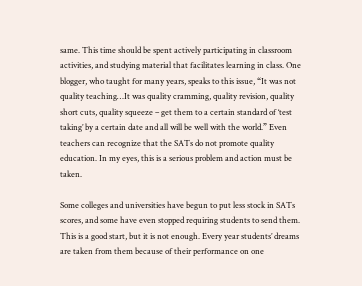same. This time should be spent actively participating in classroom activities, and studying material that facilitates learning in class. One blogger, who taught for many years, speaks to this issue, “It was not quality teaching…It was quality cramming, quality revision, quality short cuts, quality squeeze – get them to a certain standard of ‘test taking’ by a certain date and all will be well with the world.” Even teachers can recognize that the SATs do not promote quality education. In my eyes, this is a serious problem and action must be taken.

Some colleges and universities have begun to put less stock in SATs scores, and some have even stopped requiring students to send them. This is a good start, but it is not enough. Every year students’ dreams are taken from them because of their performance on one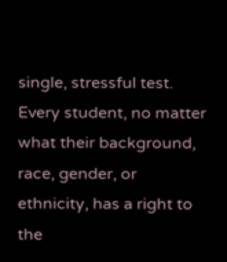single, stressful test. Every student, no matter what their background, race, gender, or ethnicity, has a right to the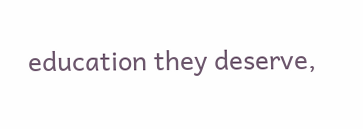education they deserve,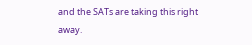and the SATs are taking this right away.